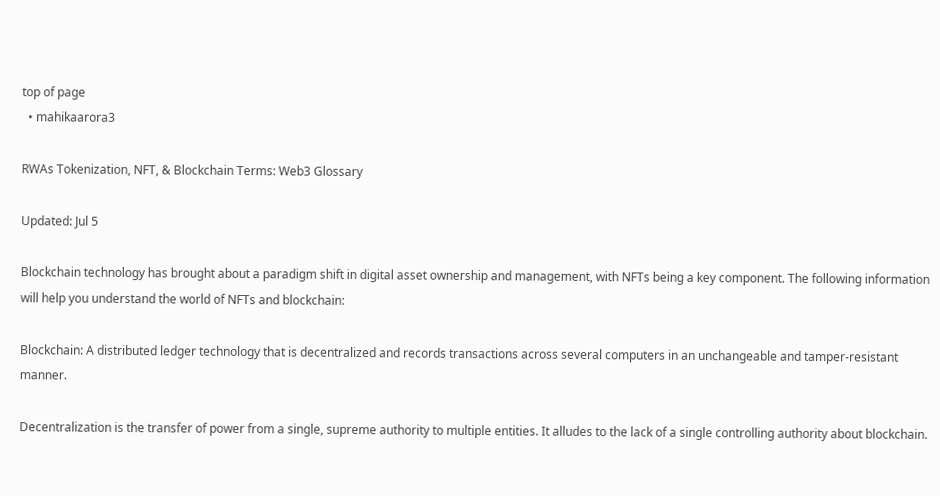top of page
  • mahikaarora3

RWAs Tokenization, NFT, & Blockchain Terms: Web3 Glossary

Updated: Jul 5

Blockchain technology has brought about a paradigm shift in digital asset ownership and management, with NFTs being a key component. The following information will help you understand the world of NFTs and blockchain:

Blockchain: A distributed ledger technology that is decentralized and records transactions across several computers in an unchangeable and tamper-resistant manner.

Decentralization is the transfer of power from a single, supreme authority to multiple entities. It alludes to the lack of a single controlling authority about blockchain.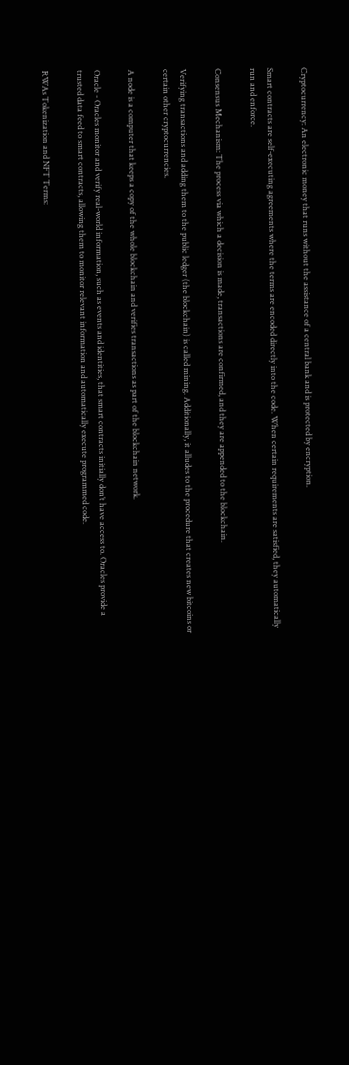Cryptocurrency: An electronic money that runs without the assistance of a central bank and is protected by encryption.

Smart contracts are self-executing agreements where the terms are encoded directly into the code. When certain requirements are satisfied, they automatically run and enforce.

Consensus Mechanism: The process via which a decision is made, transactions are confirmed, and they are appended to the blockchain.

Verifying transactions and adding them to the public ledger (the blockchain) is called mining. Additionally, it alludes to the procedure that creates new bitcoins or certain other cryptocurrencies.

A node is a computer that keeps a copy of the whole blockchain and verifies transactions as part of the blockchain network.

Oracle - Oracles monitor and verify real-world information, such as events and identities, that smart contracts initially don’t have access to. Oracles provide a trusted data feed to smart contracts, allowing them to monitor relevant information and automatically execute programmed code.

RWAs Tokenization and NFT Terms: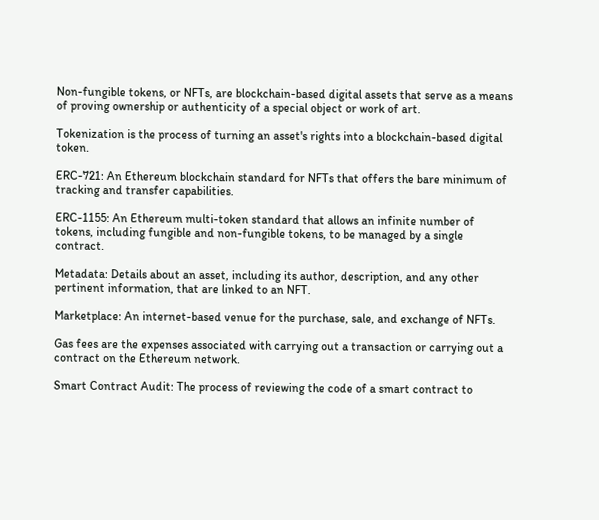Non-fungible tokens, or NFTs, are blockchain-based digital assets that serve as a means of proving ownership or authenticity of a special object or work of art.

Tokenization is the process of turning an asset's rights into a blockchain-based digital token.

ERC-721: An Ethereum blockchain standard for NFTs that offers the bare minimum of tracking and transfer capabilities.

ERC-1155: An Ethereum multi-token standard that allows an infinite number of tokens, including fungible and non-fungible tokens, to be managed by a single contract.

Metadata: Details about an asset, including its author, description, and any other pertinent information, that are linked to an NFT.

Marketplace: An internet-based venue for the purchase, sale, and exchange of NFTs.

Gas fees are the expenses associated with carrying out a transaction or carrying out a contract on the Ethereum network.

Smart Contract Audit: The process of reviewing the code of a smart contract to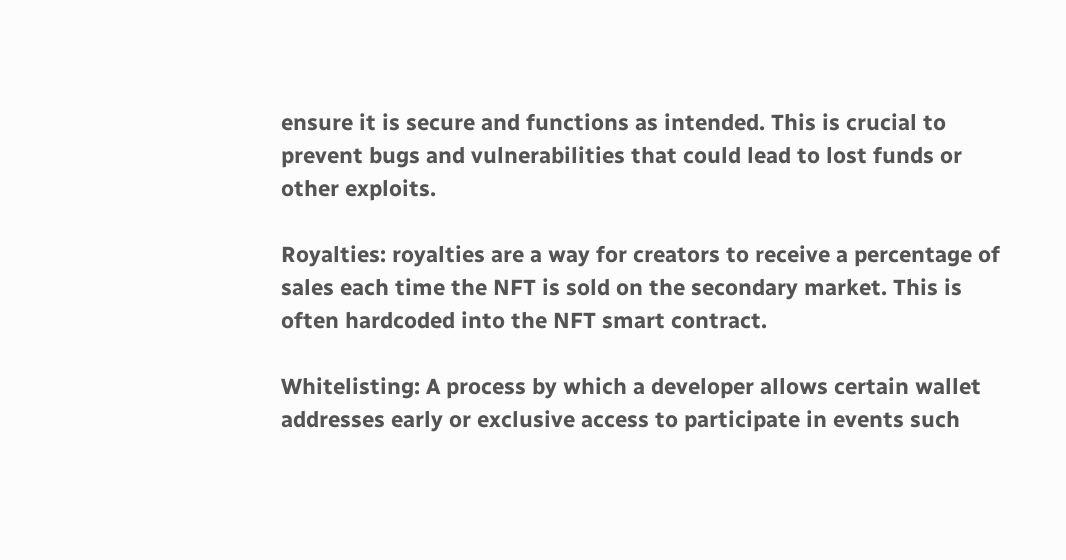ensure it is secure and functions as intended. This is crucial to prevent bugs and vulnerabilities that could lead to lost funds or other exploits.

Royalties: royalties are a way for creators to receive a percentage of sales each time the NFT is sold on the secondary market. This is often hardcoded into the NFT smart contract.

Whitelisting: A process by which a developer allows certain wallet addresses early or exclusive access to participate in events such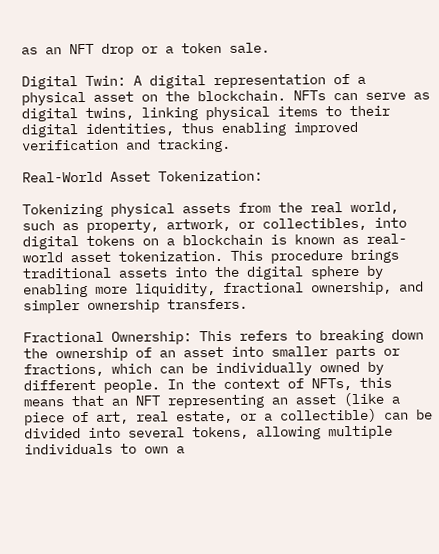as an NFT drop or a token sale.

Digital Twin: A digital representation of a physical asset on the blockchain. NFTs can serve as digital twins, linking physical items to their digital identities, thus enabling improved verification and tracking.

Real-World Asset Tokenization:

Tokenizing physical assets from the real world, such as property, artwork, or collectibles, into digital tokens on a blockchain is known as real-world asset tokenization. This procedure brings traditional assets into the digital sphere by enabling more liquidity, fractional ownership, and simpler ownership transfers.

Fractional Ownership: This refers to breaking down the ownership of an asset into smaller parts or fractions, which can be individually owned by different people. In the context of NFTs, this means that an NFT representing an asset (like a piece of art, real estate, or a collectible) can be divided into several tokens, allowing multiple individuals to own a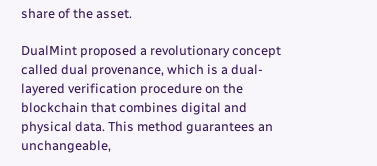share of the asset.

DualMint proposed a revolutionary concept called dual provenance, which is a dual-layered verification procedure on the blockchain that combines digital and physical data. This method guarantees an unchangeable,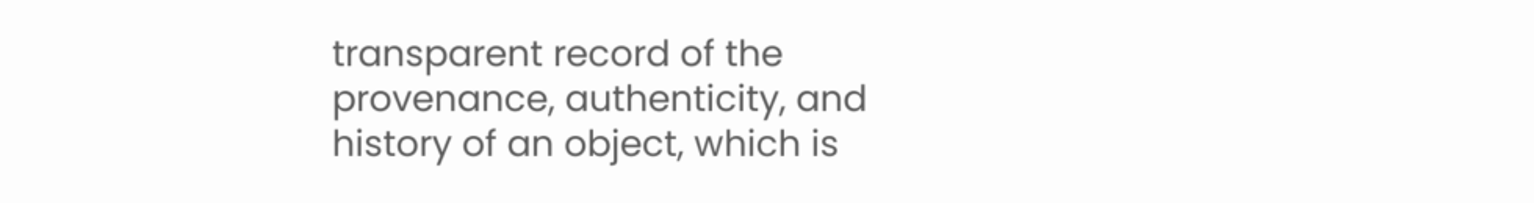transparent record of the provenance, authenticity, and history of an object, which is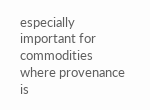especially important for commodities where provenance is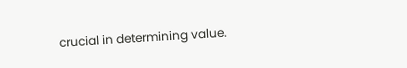crucial in determining value.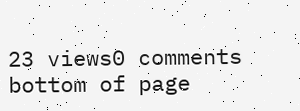23 views0 comments
bottom of page